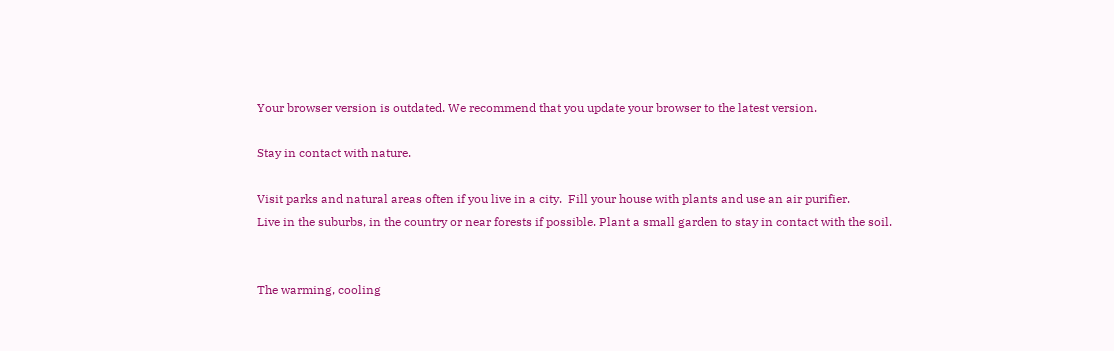Your browser version is outdated. We recommend that you update your browser to the latest version.

Stay in contact with nature.

Visit parks and natural areas often if you live in a city.  Fill your house with plants and use an air purifier.
Live in the suburbs, in the country or near forests if possible. Plant a small garden to stay in contact with the soil.


The warming, cooling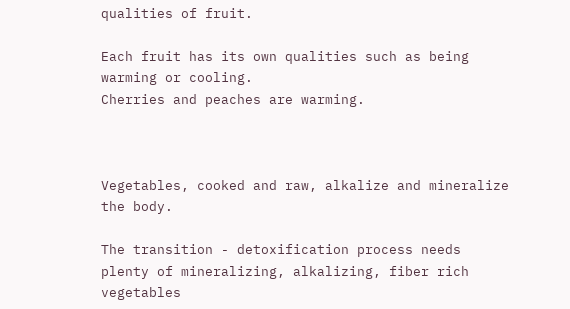qualities of fruit.

Each fruit has its own qualities such as being warming or cooling.
Cherries and peaches are warming.



Vegetables, cooked and raw, alkalize and mineralize the body.

The transition - detoxification process needs plenty of mineralizing, alkalizing, fiber rich vegetables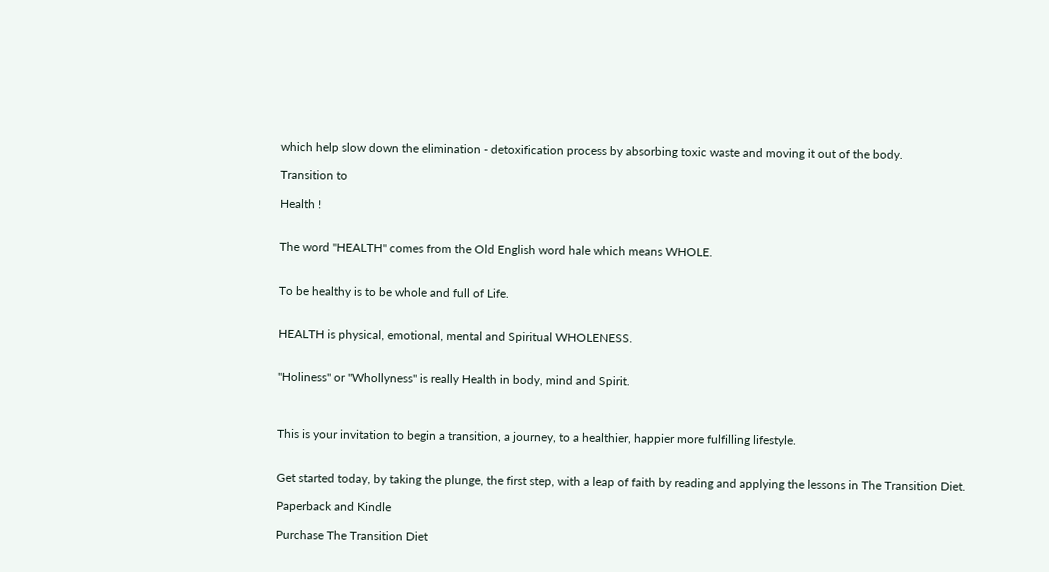which help slow down the elimination - detoxification process by absorbing toxic waste and moving it out of the body.

Transition to

Health !


The word "HEALTH" comes from the Old English word hale which means WHOLE.


To be healthy is to be whole and full of Life.


HEALTH is physical, emotional, mental and Spiritual WHOLENESS.


"Holiness" or "Whollyness" is really Health in body, mind and Spirit.



This is your invitation to begin a transition, a journey, to a healthier, happier more fulfilling lifestyle.


Get started today, by taking the plunge, the first step, with a leap of faith by reading and applying the lessons in The Transition Diet.

Paperback and Kindle

Purchase The Transition Diet